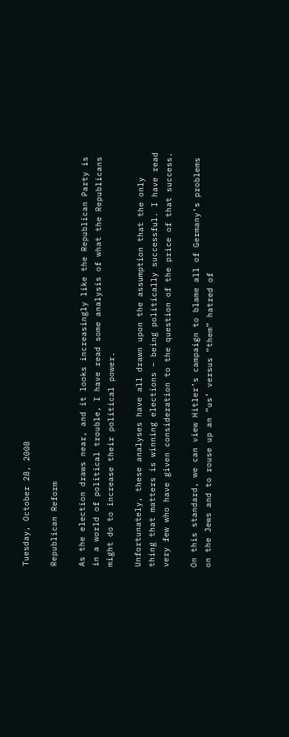Tuesday, October 28, 2008

Republican Reform

As the election draws near, and it looks increasingly like the Republican Party is in a world of political trouble, I have read some analysis of what the Republicans might do to increase their political power.

Unfortunately, these analyses have all drawn upon the assumption that the only thing that matters is winning elections – being politically successful. I have read very few who have given consideration to the question of the price of that success.

On this standard, we can view Hitler’s campaign to blame all of Germany’s problems on the Jews and to rouse up an “us’ versus “them” hatred of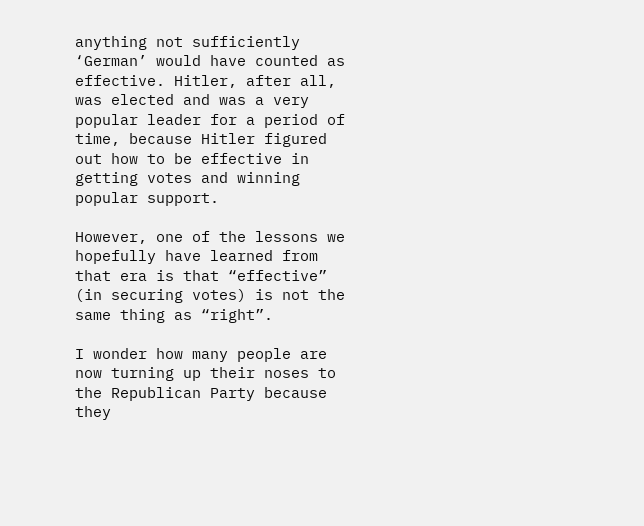anything not sufficiently ‘German’ would have counted as effective. Hitler, after all, was elected and was a very popular leader for a period of time, because Hitler figured out how to be effective in getting votes and winning popular support.

However, one of the lessons we hopefully have learned from that era is that “effective” (in securing votes) is not the same thing as “right”.

I wonder how many people are now turning up their noses to the Republican Party because they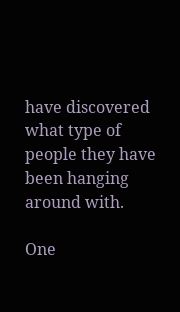have discovered what type of people they have been hanging around with.

One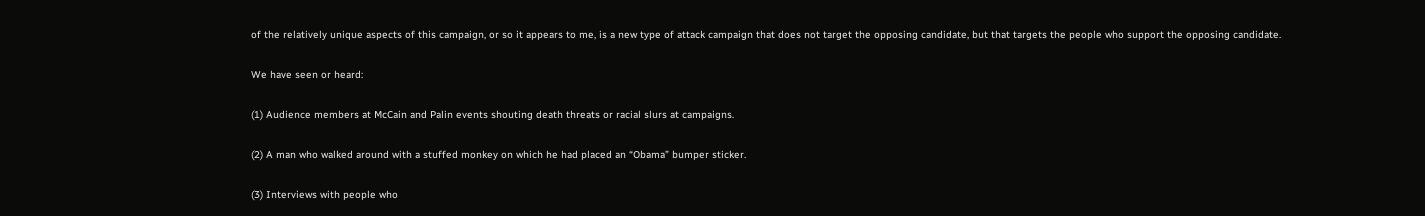of the relatively unique aspects of this campaign, or so it appears to me, is a new type of attack campaign that does not target the opposing candidate, but that targets the people who support the opposing candidate.

We have seen or heard:

(1) Audience members at McCain and Palin events shouting death threats or racial slurs at campaigns.

(2) A man who walked around with a stuffed monkey on which he had placed an “Obama” bumper sticker.

(3) Interviews with people who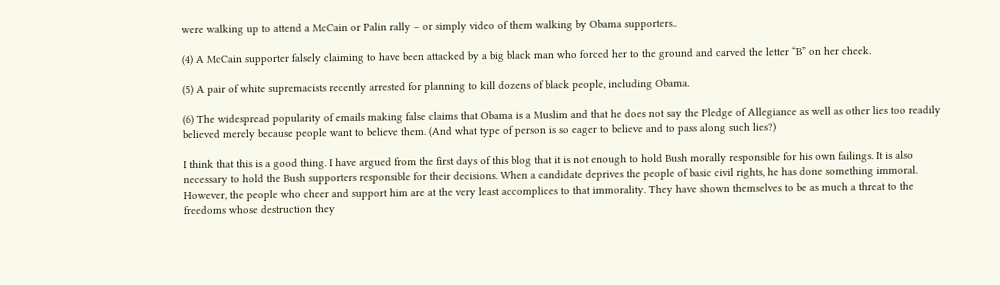were walking up to attend a McCain or Palin rally – or simply video of them walking by Obama supporters..

(4) A McCain supporter falsely claiming to have been attacked by a big black man who forced her to the ground and carved the letter “B” on her cheek.

(5) A pair of white supremacists recently arrested for planning to kill dozens of black people, including Obama.

(6) The widespread popularity of emails making false claims that Obama is a Muslim and that he does not say the Pledge of Allegiance as well as other lies too readily believed merely because people want to believe them. (And what type of person is so eager to believe and to pass along such lies?)

I think that this is a good thing. I have argued from the first days of this blog that it is not enough to hold Bush morally responsible for his own failings. It is also necessary to hold the Bush supporters responsible for their decisions. When a candidate deprives the people of basic civil rights, he has done something immoral. However, the people who cheer and support him are at the very least accomplices to that immorality. They have shown themselves to be as much a threat to the freedoms whose destruction they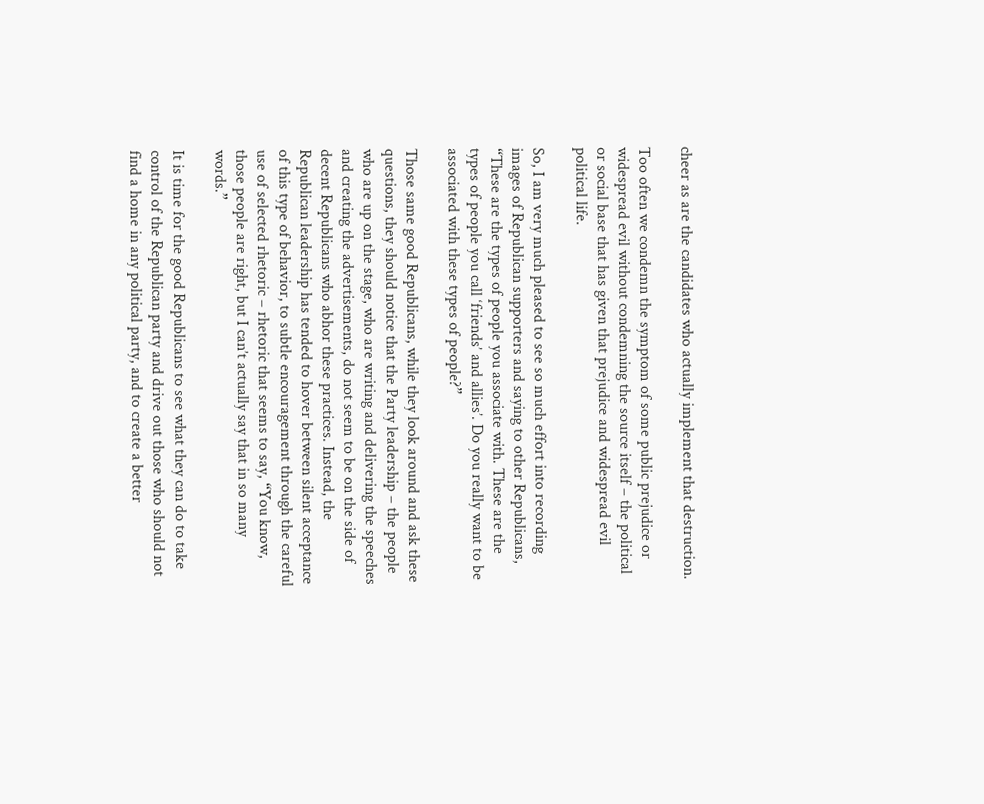cheer as are the candidates who actually implement that destruction.

Too often we condemn the symptom of some public prejudice or widespread evil without condemning the source itself – the political or social base that has given that prejudice and widespread evil political life.

So, I am very much pleased to see so much effort into recording images of Republican supporters and saying to other Republicans, “These are the types of people you associate with. These are the types of people you call ‘friends’ and allies’. Do you really want to be associated with these types of people?”

Those same good Republicans, while they look around and ask these questions, they should notice that the Party leadership – the people who are up on the stage, who are writing and delivering the speeches and creating the advertisements, do not seem to be on the side of decent Republicans who abhor these practices. Instead, the Republican leadership has tended to hover between silent acceptance of this type of behavior, to subtle encouragement through the careful use of selected rhetoric – rhetoric that seems to say, “You know, those people are right, but I can’t actually say that in so many words.”

It is time for the good Republicans to see what they can do to take control of the Republican party and drive out those who should not find a home in any political party, and to create a better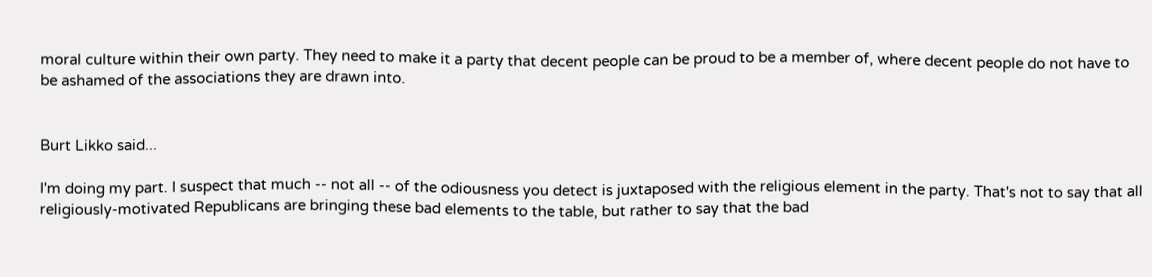moral culture within their own party. They need to make it a party that decent people can be proud to be a member of, where decent people do not have to be ashamed of the associations they are drawn into.


Burt Likko said...

I'm doing my part. I suspect that much -- not all -- of the odiousness you detect is juxtaposed with the religious element in the party. That's not to say that all religiously-motivated Republicans are bringing these bad elements to the table, but rather to say that the bad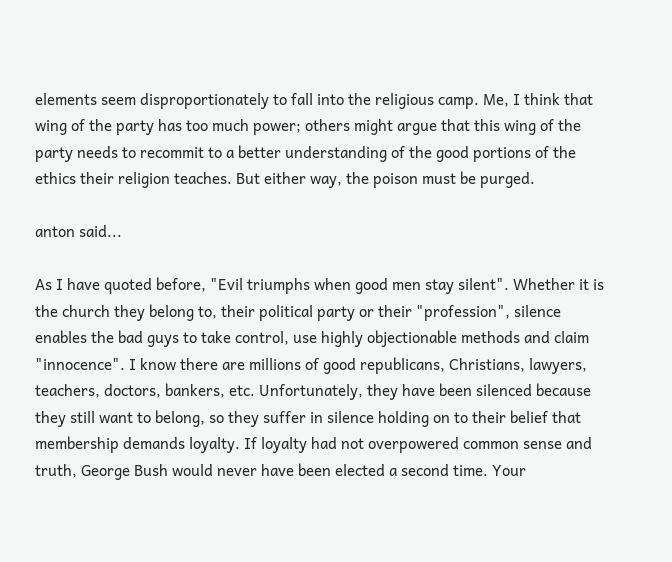elements seem disproportionately to fall into the religious camp. Me, I think that wing of the party has too much power; others might argue that this wing of the party needs to recommit to a better understanding of the good portions of the ethics their religion teaches. But either way, the poison must be purged.

anton said...

As I have quoted before, "Evil triumphs when good men stay silent". Whether it is the church they belong to, their political party or their "profession", silence enables the bad guys to take control, use highly objectionable methods and claim "innocence". I know there are millions of good republicans, Christians, lawyers, teachers, doctors, bankers, etc. Unfortunately, they have been silenced because they still want to belong, so they suffer in silence holding on to their belief that membership demands loyalty. If loyalty had not overpowered common sense and truth, George Bush would never have been elected a second time. Your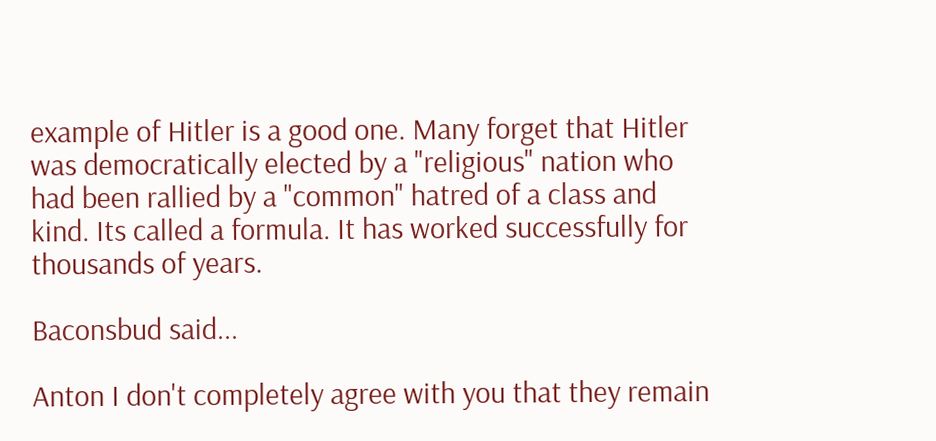example of Hitler is a good one. Many forget that Hitler was democratically elected by a "religious" nation who had been rallied by a "common" hatred of a class and kind. Its called a formula. It has worked successfully for thousands of years.

Baconsbud said...

Anton I don't completely agree with you that they remain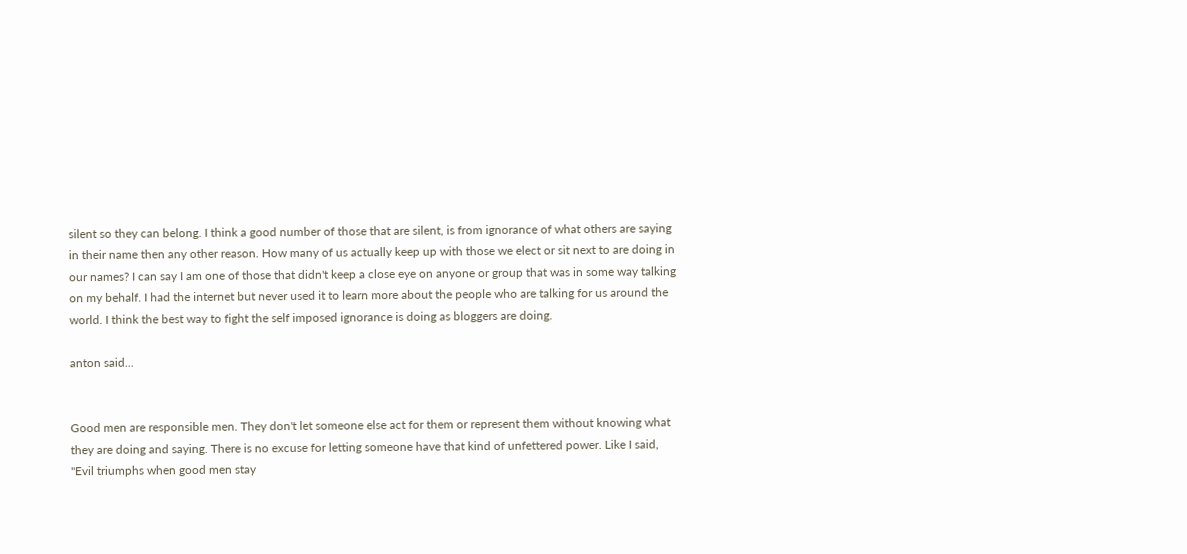silent so they can belong. I think a good number of those that are silent, is from ignorance of what others are saying in their name then any other reason. How many of us actually keep up with those we elect or sit next to are doing in our names? I can say I am one of those that didn't keep a close eye on anyone or group that was in some way talking on my behalf. I had the internet but never used it to learn more about the people who are talking for us around the world. I think the best way to fight the self imposed ignorance is doing as bloggers are doing.

anton said...


Good men are responsible men. They don't let someone else act for them or represent them without knowing what they are doing and saying. There is no excuse for letting someone have that kind of unfettered power. Like I said, "Evil triumphs when good men stay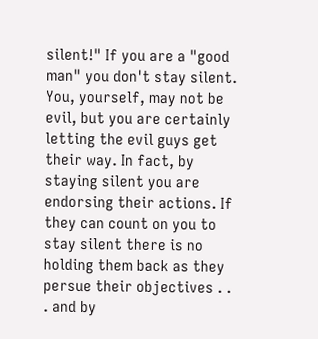silent!" If you are a "good man" you don't stay silent. You, yourself, may not be evil, but you are certainly letting the evil guys get their way. In fact, by staying silent you are endorsing their actions. If they can count on you to stay silent there is no holding them back as they persue their objectives . . . and by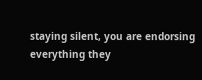staying silent, you are endorsing everything they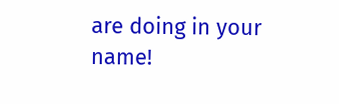are doing in your name!